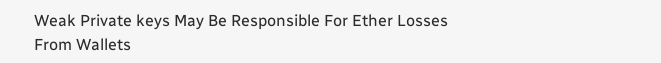Weak Private keys May Be Responsible For Ether Losses From Wallets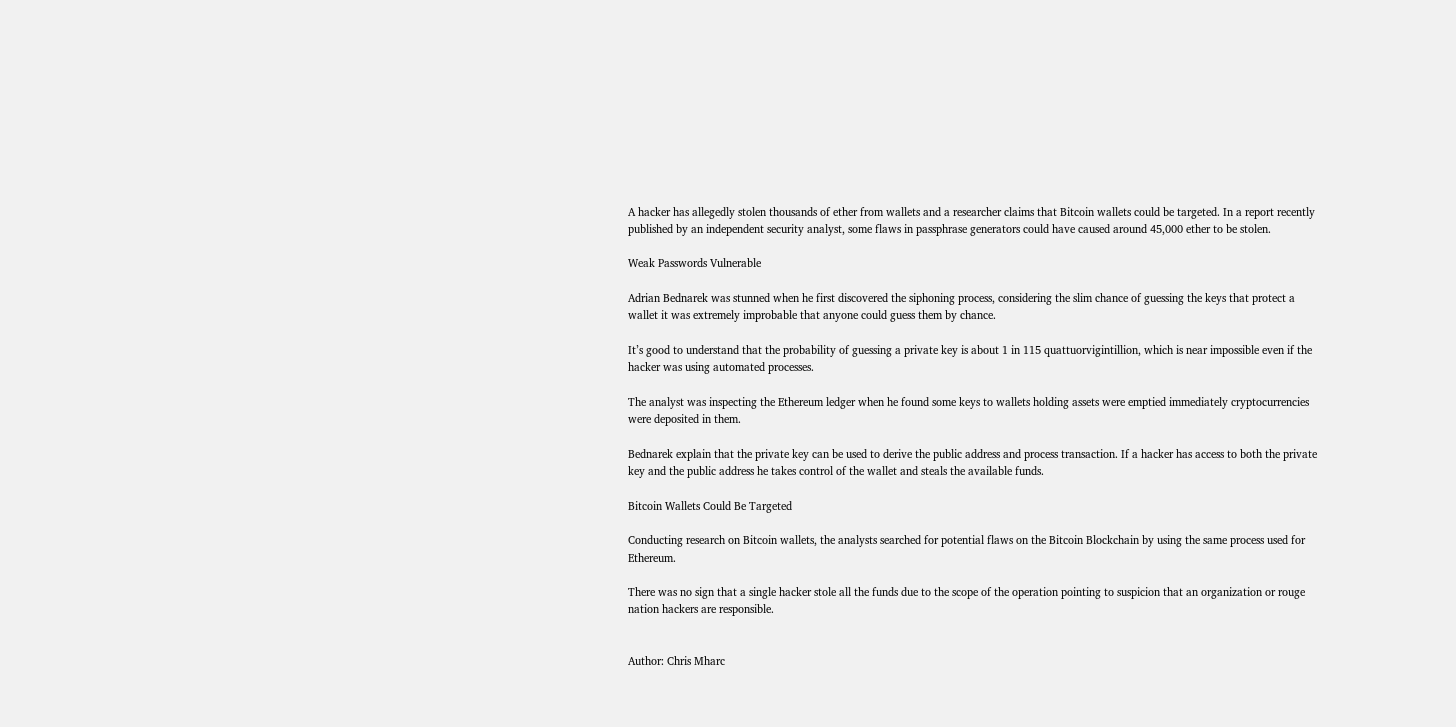A hacker has allegedly stolen thousands of ether from wallets and a researcher claims that Bitcoin wallets could be targeted. In a report recently published by an independent security analyst, some flaws in passphrase generators could have caused around 45,000 ether to be stolen.

Weak Passwords Vulnerable

Adrian Bednarek was stunned when he first discovered the siphoning process, considering the slim chance of guessing the keys that protect a wallet it was extremely improbable that anyone could guess them by chance.

It’s good to understand that the probability of guessing a private key is about 1 in 115 quattuorvigintillion, which is near impossible even if the hacker was using automated processes.

The analyst was inspecting the Ethereum ledger when he found some keys to wallets holding assets were emptied immediately cryptocurrencies were deposited in them.

Bednarek explain that the private key can be used to derive the public address and process transaction. If a hacker has access to both the private key and the public address he takes control of the wallet and steals the available funds.

Bitcoin Wallets Could Be Targeted

Conducting research on Bitcoin wallets, the analysts searched for potential flaws on the Bitcoin Blockchain by using the same process used for Ethereum.

There was no sign that a single hacker stole all the funds due to the scope of the operation pointing to suspicion that an organization or rouge nation hackers are responsible.


Author: Chris Mharc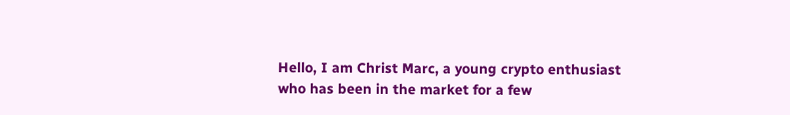Hello, I am Christ Marc, a young crypto enthusiast who has been in the market for a few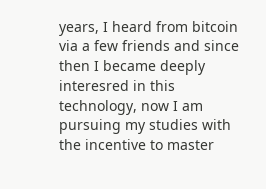years, I heard from bitcoin via a few friends and since then I became deeply interesred in this technology, now I am pursuing my studies with the incentive to master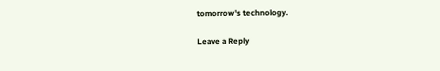tomorrow's technology.

Leave a Reply